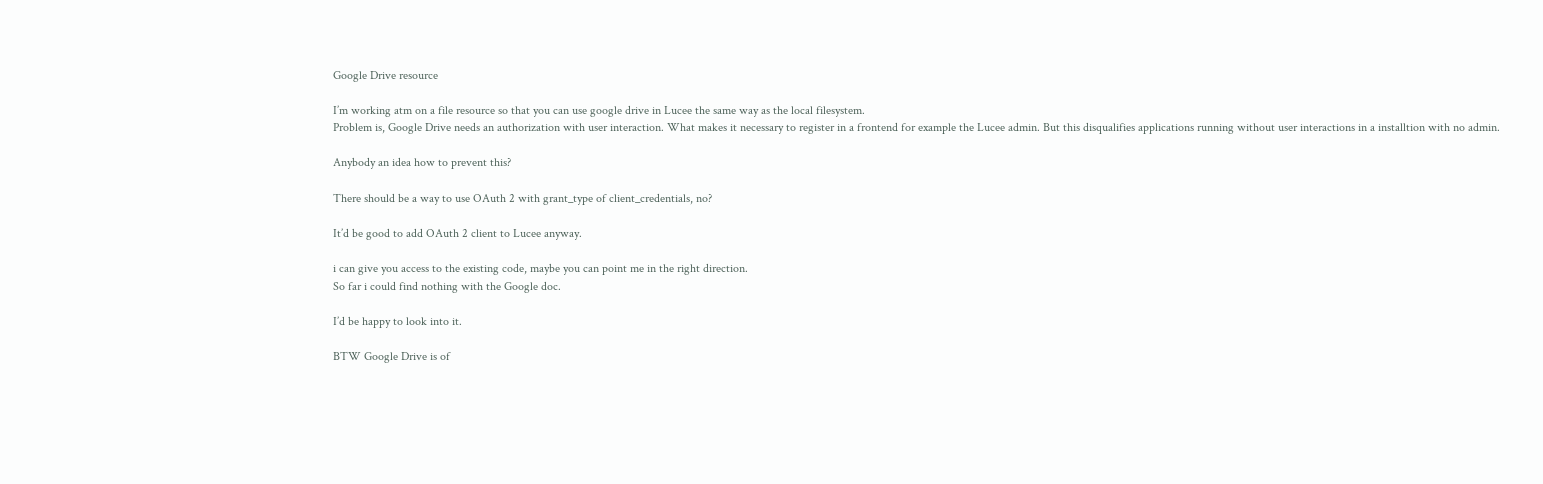Google Drive resource

I’m working atm on a file resource so that you can use google drive in Lucee the same way as the local filesystem.
Problem is, Google Drive needs an authorization with user interaction. What makes it necessary to register in a frontend for example the Lucee admin. But this disqualifies applications running without user interactions in a installtion with no admin.

Anybody an idea how to prevent this?

There should be a way to use OAuth 2 with grant_type of client_credentials, no?

It’d be good to add OAuth 2 client to Lucee anyway.

i can give you access to the existing code, maybe you can point me in the right direction.
So far i could find nothing with the Google doc.

I’d be happy to look into it.

BTW Google Drive is of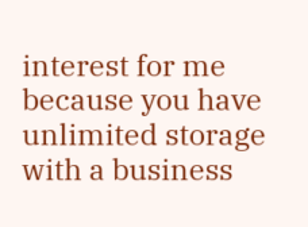interest for me because you have unlimited storage with a business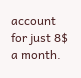account for just 8$ a month.